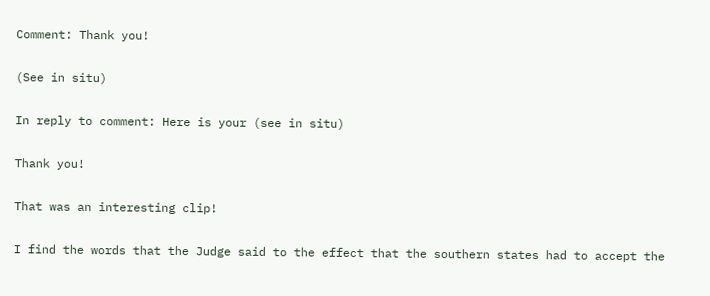Comment: Thank you!

(See in situ)

In reply to comment: Here is your (see in situ)

Thank you!

That was an interesting clip!

I find the words that the Judge said to the effect that the southern states had to accept the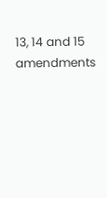13, 14 and 15 amendments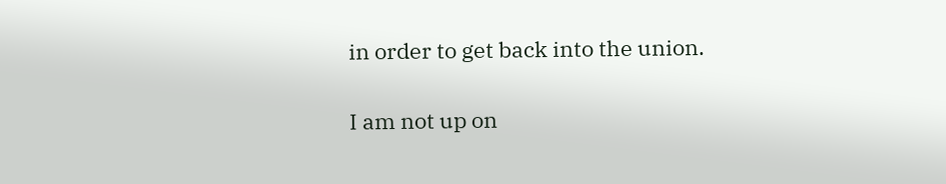in order to get back into the union.

I am not up on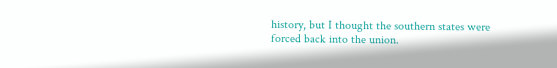history, but I thought the southern states were forced back into the union.